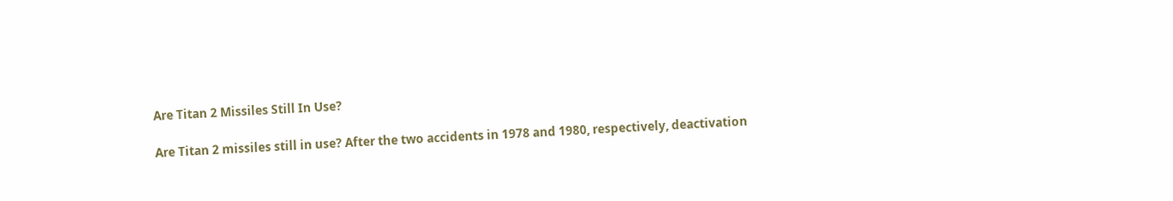Are Titan 2 Missiles Still In Use?

Are Titan 2 missiles still in use? After the two accidents in 1978 and 1980, respectively, deactivation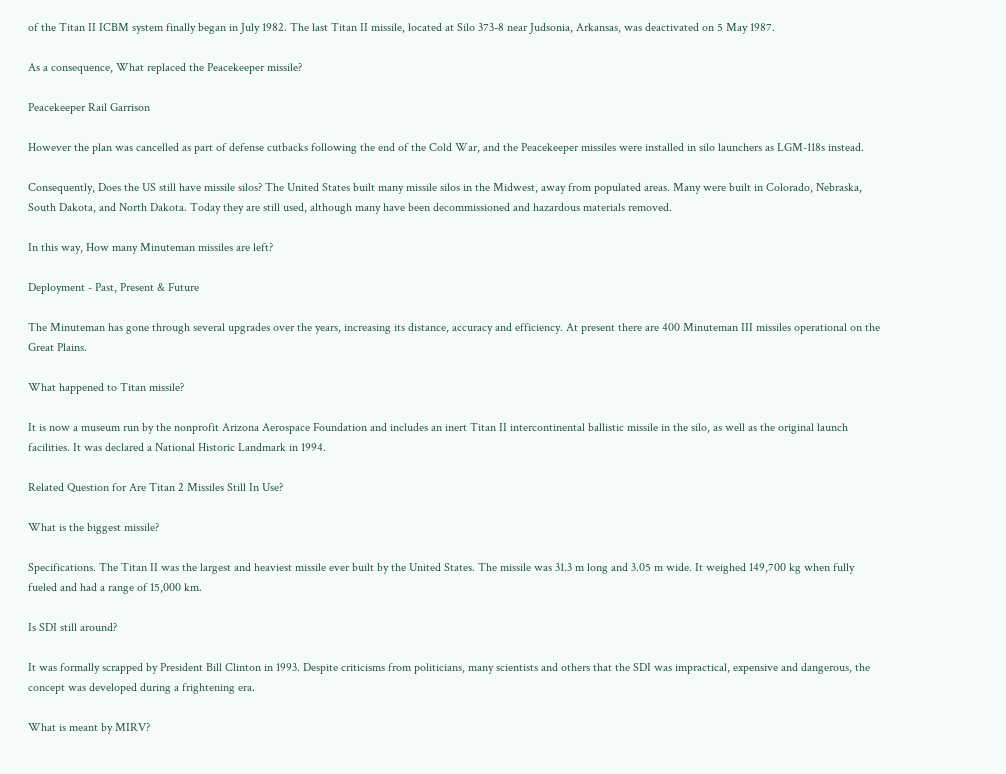of the Titan II ICBM system finally began in July 1982. The last Titan II missile, located at Silo 373-8 near Judsonia, Arkansas, was deactivated on 5 May 1987.

As a consequence, What replaced the Peacekeeper missile?

Peacekeeper Rail Garrison

However the plan was cancelled as part of defense cutbacks following the end of the Cold War, and the Peacekeeper missiles were installed in silo launchers as LGM-118s instead.

Consequently, Does the US still have missile silos? The United States built many missile silos in the Midwest, away from populated areas. Many were built in Colorado, Nebraska, South Dakota, and North Dakota. Today they are still used, although many have been decommissioned and hazardous materials removed.

In this way, How many Minuteman missiles are left?

Deployment - Past, Present & Future

The Minuteman has gone through several upgrades over the years, increasing its distance, accuracy and efficiency. At present there are 400 Minuteman III missiles operational on the Great Plains.

What happened to Titan missile?

It is now a museum run by the nonprofit Arizona Aerospace Foundation and includes an inert Titan II intercontinental ballistic missile in the silo, as well as the original launch facilities. It was declared a National Historic Landmark in 1994.

Related Question for Are Titan 2 Missiles Still In Use?

What is the biggest missile?

Specifications. The Titan II was the largest and heaviest missile ever built by the United States. The missile was 31.3 m long and 3.05 m wide. It weighed 149,700 kg when fully fueled and had a range of 15,000 km.

Is SDI still around?

It was formally scrapped by President Bill Clinton in 1993. Despite criticisms from politicians, many scientists and others that the SDI was impractical, expensive and dangerous, the concept was developed during a frightening era.

What is meant by MIRV?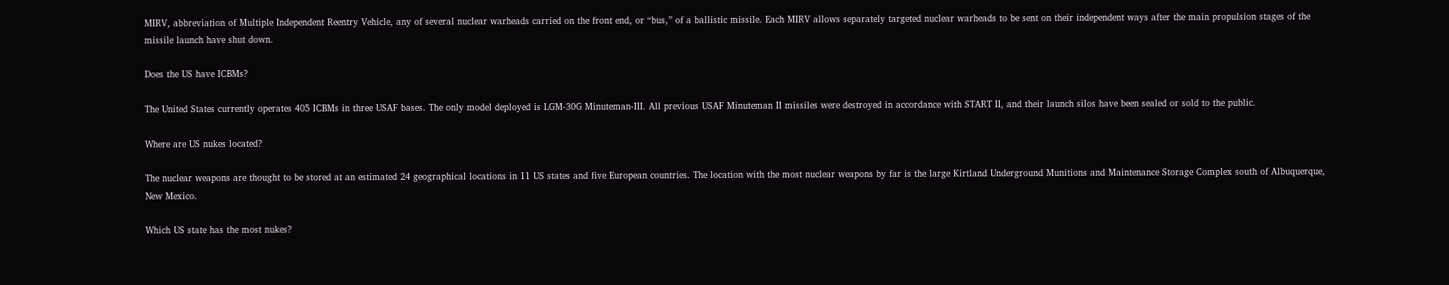MIRV, abbreviation of Multiple Independent Reentry Vehicle, any of several nuclear warheads carried on the front end, or “bus,” of a ballistic missile. Each MIRV allows separately targeted nuclear warheads to be sent on their independent ways after the main propulsion stages of the missile launch have shut down.

Does the US have ICBMs?

The United States currently operates 405 ICBMs in three USAF bases. The only model deployed is LGM-30G Minuteman-III. All previous USAF Minuteman II missiles were destroyed in accordance with START II, and their launch silos have been sealed or sold to the public.

Where are US nukes located?

The nuclear weapons are thought to be stored at an estimated 24 geographical locations in 11 US states and five European countries. The location with the most nuclear weapons by far is the large Kirtland Underground Munitions and Maintenance Storage Complex south of Albuquerque, New Mexico.

Which US state has the most nukes?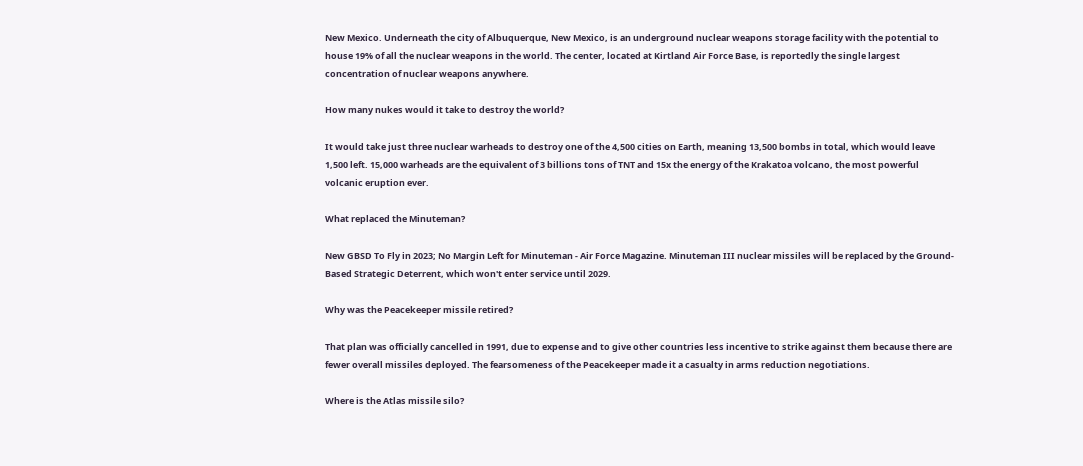New Mexico. Underneath the city of Albuquerque, New Mexico, is an underground nuclear weapons storage facility with the potential to house 19% of all the nuclear weapons in the world. The center, located at Kirtland Air Force Base, is reportedly the single largest concentration of nuclear weapons anywhere.

How many nukes would it take to destroy the world?

It would take just three nuclear warheads to destroy one of the 4,500 cities on Earth, meaning 13,500 bombs in total, which would leave 1,500 left. 15,000 warheads are the equivalent of 3 billions tons of TNT and 15x the energy of the Krakatoa volcano, the most powerful volcanic eruption ever.

What replaced the Minuteman?

New GBSD To Fly in 2023; No Margin Left for Minuteman - Air Force Magazine. Minuteman III nuclear missiles will be replaced by the Ground-Based Strategic Deterrent, which won't enter service until 2029.

Why was the Peacekeeper missile retired?

That plan was officially cancelled in 1991, due to expense and to give other countries less incentive to strike against them because there are fewer overall missiles deployed. The fearsomeness of the Peacekeeper made it a casualty in arms reduction negotiations.

Where is the Atlas missile silo?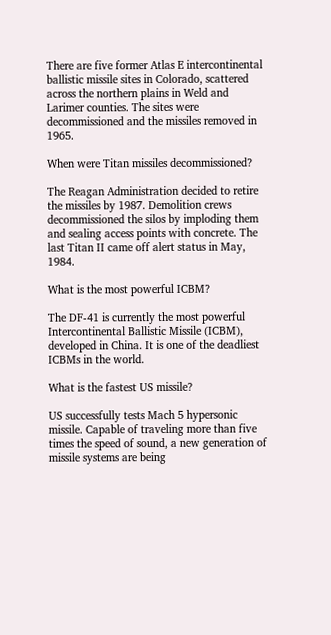There are five former Atlas E intercontinental ballistic missile sites in Colorado, scattered across the northern plains in Weld and Larimer counties. The sites were decommissioned and the missiles removed in 1965.

When were Titan missiles decommissioned?

The Reagan Administration decided to retire the missiles by 1987. Demolition crews decommissioned the silos by imploding them and sealing access points with concrete. The last Titan II came off alert status in May, 1984.

What is the most powerful ICBM?

The DF-41 is currently the most powerful Intercontinental Ballistic Missile (ICBM), developed in China. It is one of the deadliest ICBMs in the world.

What is the fastest US missile?

US successfully tests Mach 5 hypersonic missile. Capable of traveling more than five times the speed of sound, a new generation of missile systems are being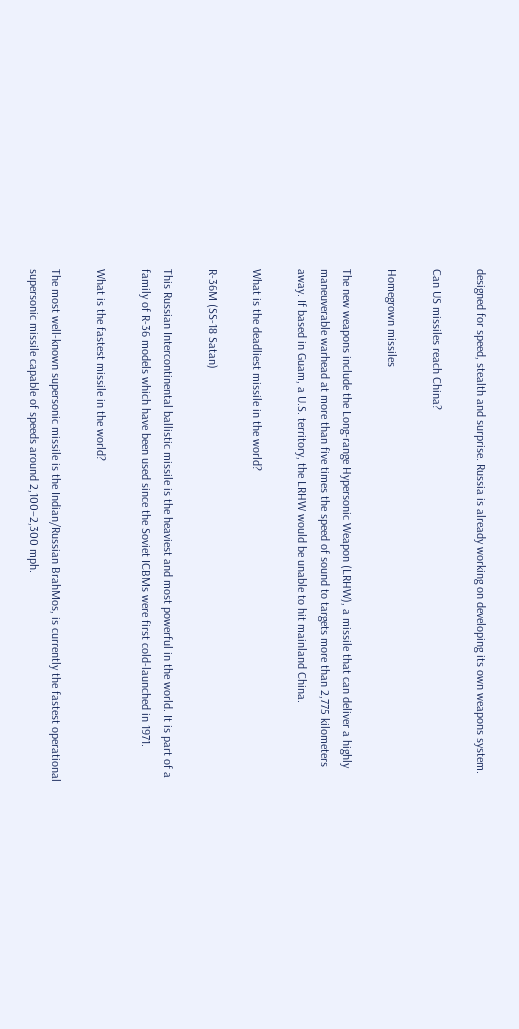designed for speed, stealth and surprise. Russia is already working on developing its own weapons system.

Can US missiles reach China?

Homegrown missiles

The new weapons include the Long-range Hypersonic Weapon (LRHW), a missile that can deliver a highly maneuverable warhead at more than five times the speed of sound to targets more than 2,775 kilometers away. If based in Guam, a U.S. territory, the LRHW would be unable to hit mainland China.

What is the deadliest missile in the world?

R-36M (SS-18 Satan)

This Russian Intercontinental ballistic missile is the heaviest and most powerful in the world. It is part of a family of R-36 models which have been used since the Soviet ICBMs were first cold-launched in 1971.

What is the fastest missile in the world?

The most well-known supersonic missile is the Indian/Russian BrahMos, is currently the fastest operational supersonic missile capable of speeds around 2,100–2,300 mph.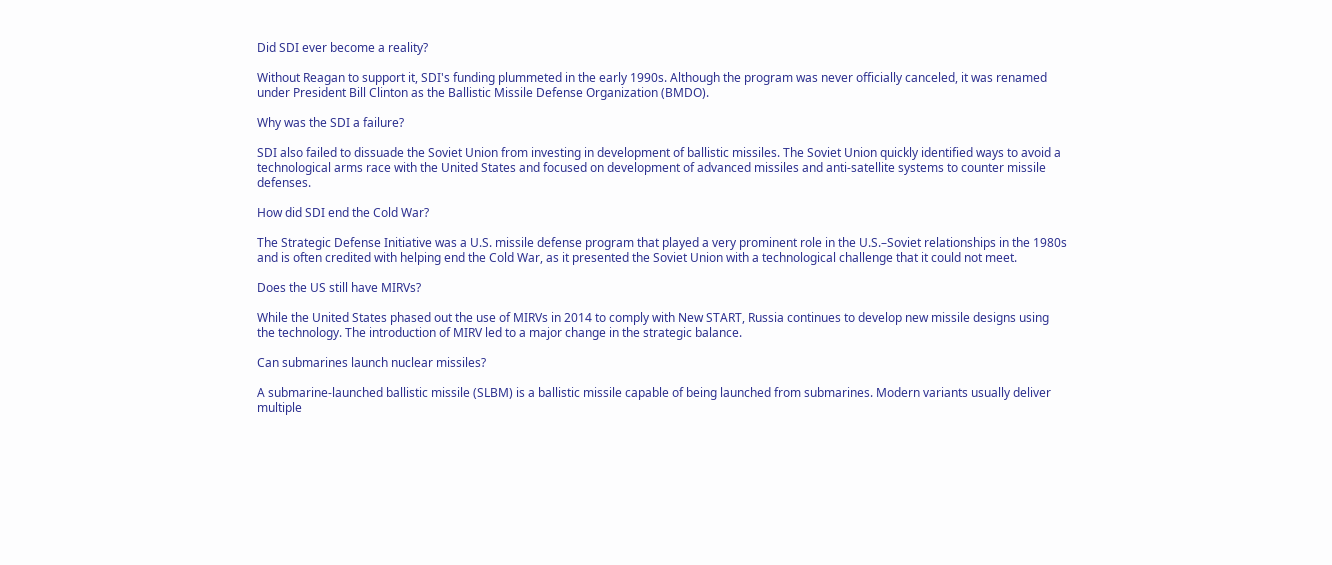Did SDI ever become a reality?

Without Reagan to support it, SDI's funding plummeted in the early 1990s. Although the program was never officially canceled, it was renamed under President Bill Clinton as the Ballistic Missile Defense Organization (BMDO).

Why was the SDI a failure?

SDI also failed to dissuade the Soviet Union from investing in development of ballistic missiles. The Soviet Union quickly identified ways to avoid a technological arms race with the United States and focused on development of advanced missiles and anti-satellite systems to counter missile defenses.

How did SDI end the Cold War?

The Strategic Defense Initiative was a U.S. missile defense program that played a very prominent role in the U.S.–Soviet relationships in the 1980s and is often credited with helping end the Cold War, as it presented the Soviet Union with a technological challenge that it could not meet.

Does the US still have MIRVs?

While the United States phased out the use of MIRVs in 2014 to comply with New START, Russia continues to develop new missile designs using the technology. The introduction of MIRV led to a major change in the strategic balance.

Can submarines launch nuclear missiles?

A submarine-launched ballistic missile (SLBM) is a ballistic missile capable of being launched from submarines. Modern variants usually deliver multiple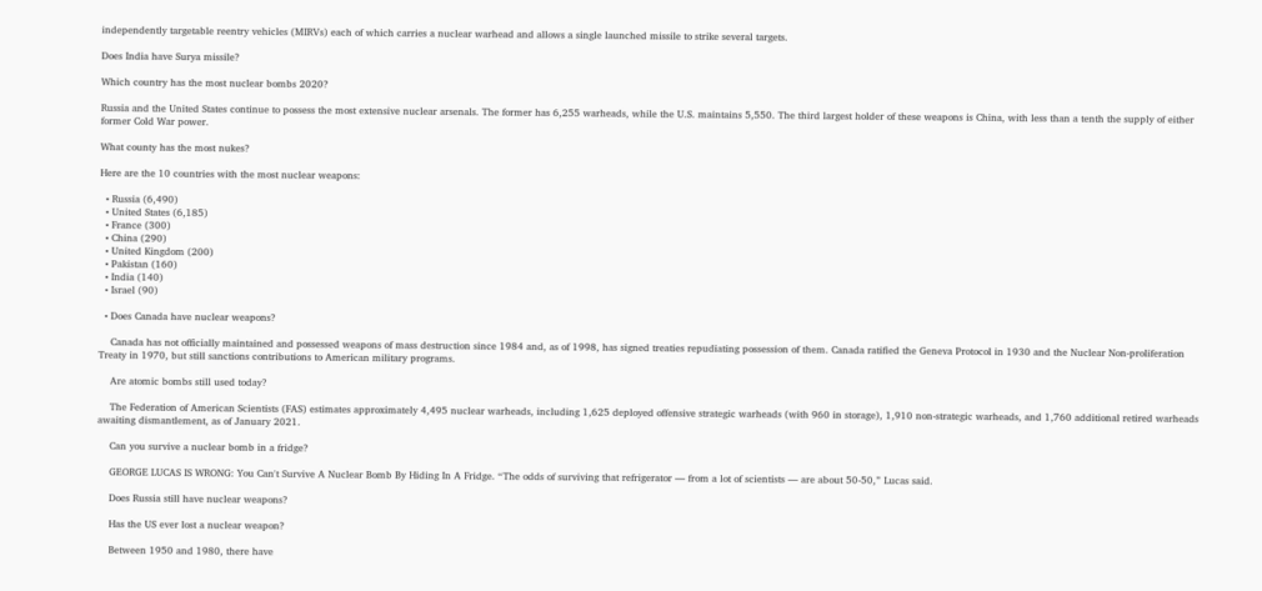independently targetable reentry vehicles (MIRVs) each of which carries a nuclear warhead and allows a single launched missile to strike several targets.

Does India have Surya missile?

Which country has the most nuclear bombs 2020?

Russia and the United States continue to possess the most extensive nuclear arsenals. The former has 6,255 warheads, while the U.S. maintains 5,550. The third largest holder of these weapons is China, with less than a tenth the supply of either former Cold War power.

What county has the most nukes?

Here are the 10 countries with the most nuclear weapons:

  • Russia (6,490)
  • United States (6,185)
  • France (300)
  • China (290)
  • United Kingdom (200)
  • Pakistan (160)
  • India (140)
  • Israel (90)

  • Does Canada have nuclear weapons?

    Canada has not officially maintained and possessed weapons of mass destruction since 1984 and, as of 1998, has signed treaties repudiating possession of them. Canada ratified the Geneva Protocol in 1930 and the Nuclear Non-proliferation Treaty in 1970, but still sanctions contributions to American military programs.

    Are atomic bombs still used today?

    The Federation of American Scientists (FAS) estimates approximately 4,495 nuclear warheads, including 1,625 deployed offensive strategic warheads (with 960 in storage), 1,910 non-strategic warheads, and 1,760 additional retired warheads awaiting dismantlement, as of January 2021.

    Can you survive a nuclear bomb in a fridge?

    GEORGE LUCAS IS WRONG: You Can't Survive A Nuclear Bomb By Hiding In A Fridge. “The odds of surviving that refrigerator — from a lot of scientists — are about 50-50,” Lucas said.

    Does Russia still have nuclear weapons?

    Has the US ever lost a nuclear weapon?

    Between 1950 and 1980, there have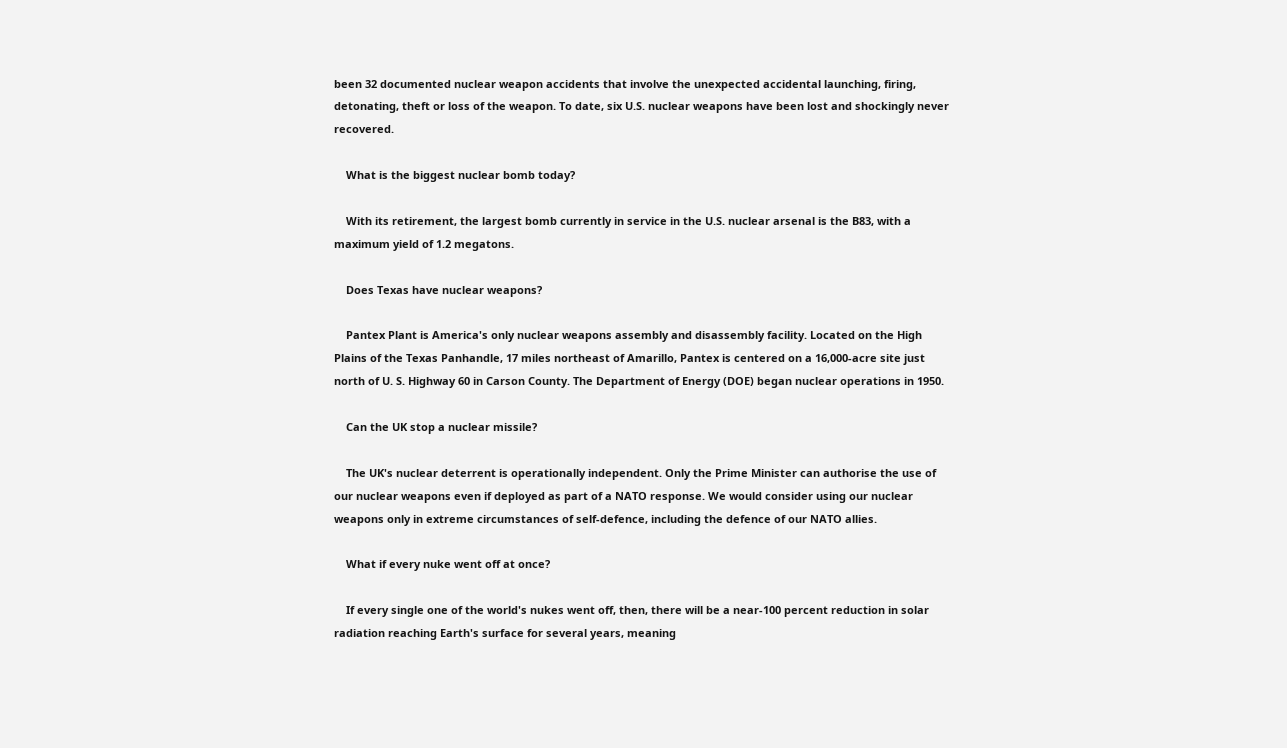been 32 documented nuclear weapon accidents that involve the unexpected accidental launching, firing, detonating, theft or loss of the weapon. To date, six U.S. nuclear weapons have been lost and shockingly never recovered.

    What is the biggest nuclear bomb today?

    With its retirement, the largest bomb currently in service in the U.S. nuclear arsenal is the B83, with a maximum yield of 1.2 megatons.

    Does Texas have nuclear weapons?

    Pantex Plant is America's only nuclear weapons assembly and disassembly facility. Located on the High Plains of the Texas Panhandle, 17 miles northeast of Amarillo, Pantex is centered on a 16,000-acre site just north of U. S. Highway 60 in Carson County. The Department of Energy (DOE) began nuclear operations in 1950.

    Can the UK stop a nuclear missile?

    The UK's nuclear deterrent is operationally independent. Only the Prime Minister can authorise the use of our nuclear weapons even if deployed as part of a NATO response. We would consider using our nuclear weapons only in extreme circumstances of self-defence, including the defence of our NATO allies.

    What if every nuke went off at once?

    If every single one of the world's nukes went off, then, there will be a near-100 percent reduction in solar radiation reaching Earth's surface for several years, meaning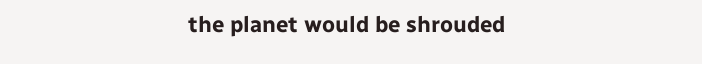the planet would be shrouded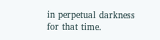in perpetual darkness for that time.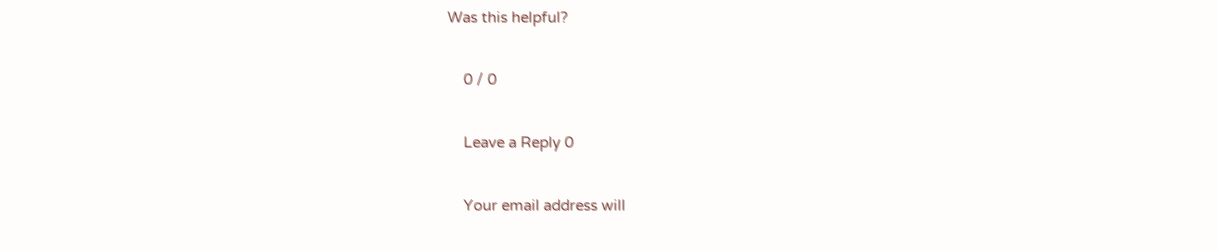Was this helpful?

    0 / 0

    Leave a Reply 0

    Your email address will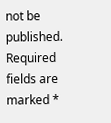not be published. Required fields are marked *